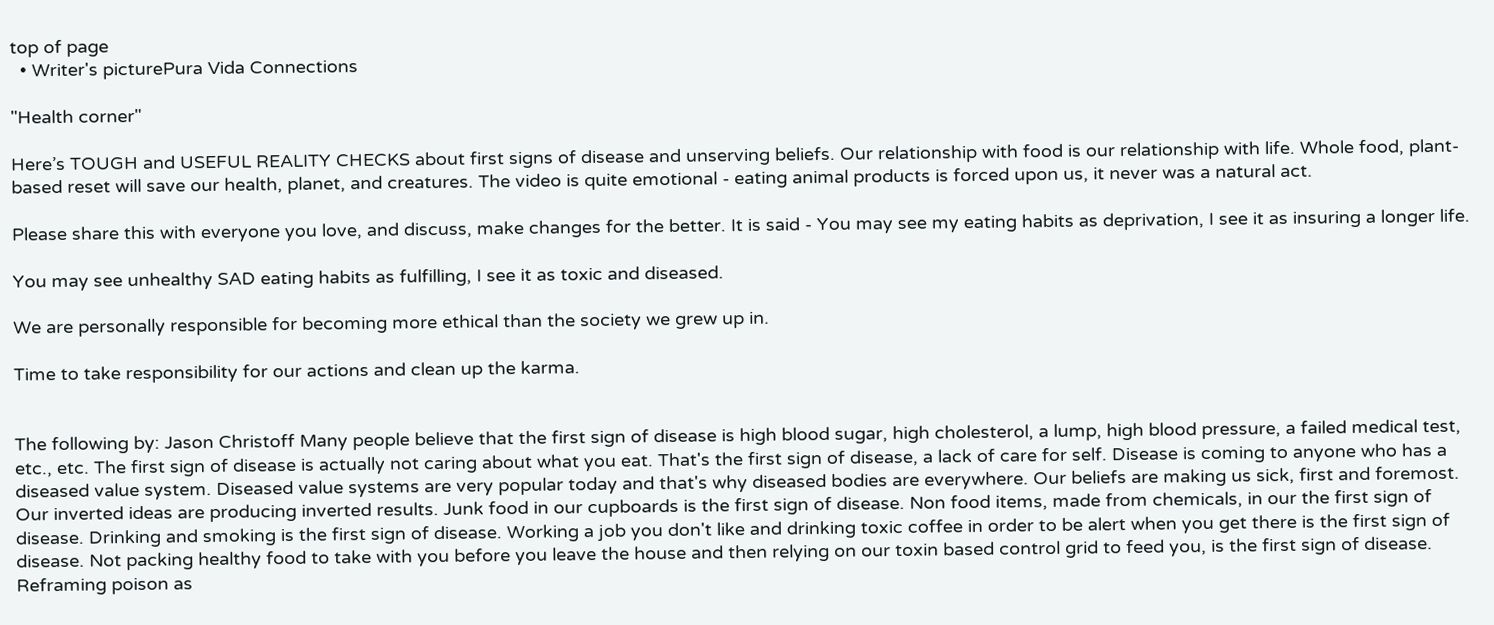top of page
  • Writer's picturePura Vida Connections

"Health corner"

Here’s TOUGH and USEFUL REALITY CHECKS about first signs of disease and unserving beliefs. Our relationship with food is our relationship with life. Whole food, plant-based reset will save our health, planet, and creatures. The video is quite emotional - eating animal products is forced upon us, it never was a natural act.

Please share this with everyone you love, and discuss, make changes for the better. It is said - You may see my eating habits as deprivation, I see it as insuring a longer life.

You may see unhealthy SAD eating habits as fulfilling, I see it as toxic and diseased.

We are personally responsible for becoming more ethical than the society we grew up in.

Time to take responsibility for our actions and clean up the karma.


The following by: Jason Christoff Many people believe that the first sign of disease is high blood sugar, high cholesterol, a lump, high blood pressure, a failed medical test, etc., etc. The first sign of disease is actually not caring about what you eat. That's the first sign of disease, a lack of care for self. Disease is coming to anyone who has a diseased value system. Diseased value systems are very popular today and that's why diseased bodies are everywhere. Our beliefs are making us sick, first and foremost. Our inverted ideas are producing inverted results. Junk food in our cupboards is the first sign of disease. Non food items, made from chemicals, in our the first sign of disease. Drinking and smoking is the first sign of disease. Working a job you don't like and drinking toxic coffee in order to be alert when you get there is the first sign of disease. Not packing healthy food to take with you before you leave the house and then relying on our toxin based control grid to feed you, is the first sign of disease. Reframing poison as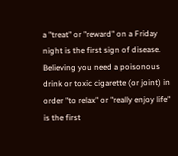a "treat" or "reward" on a Friday night is the first sign of disease. Believing you need a poisonous drink or toxic cigarette (or joint) in order "to relax" or "really enjoy life" is the first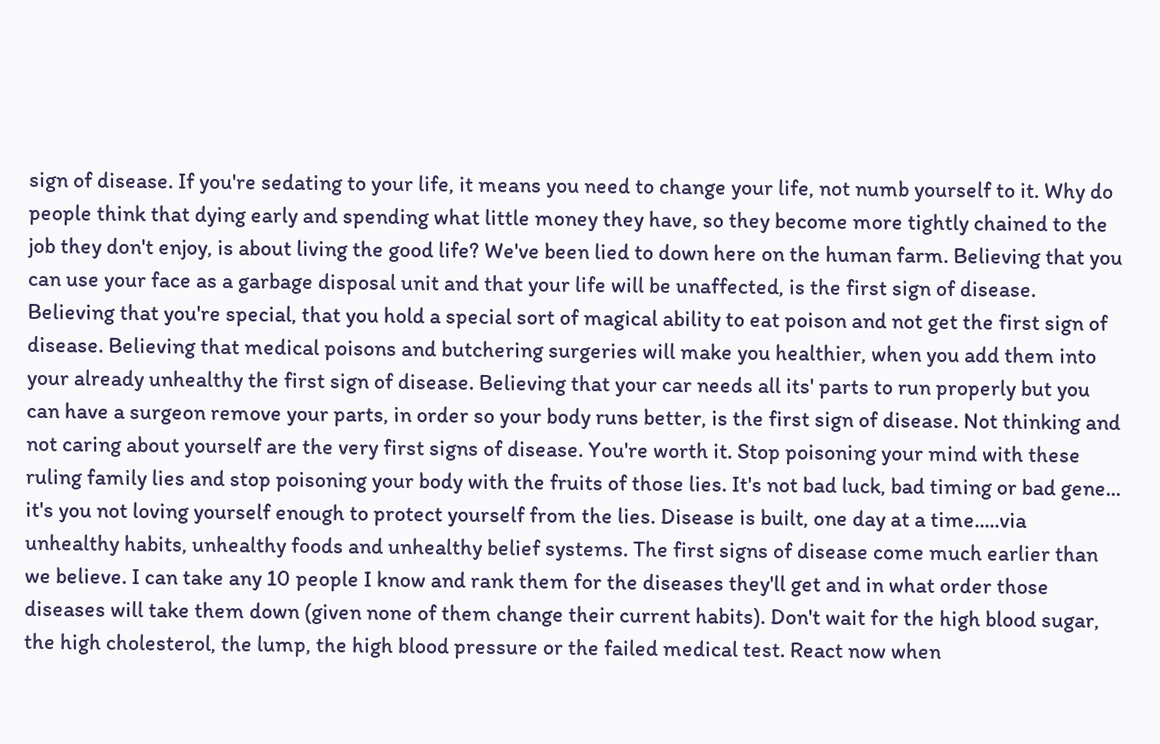sign of disease. If you're sedating to your life, it means you need to change your life, not numb yourself to it. Why do people think that dying early and spending what little money they have, so they become more tightly chained to the job they don't enjoy, is about living the good life? We've been lied to down here on the human farm. Believing that you can use your face as a garbage disposal unit and that your life will be unaffected, is the first sign of disease. Believing that you're special, that you hold a special sort of magical ability to eat poison and not get the first sign of disease. Believing that medical poisons and butchering surgeries will make you healthier, when you add them into your already unhealthy the first sign of disease. Believing that your car needs all its' parts to run properly but you can have a surgeon remove your parts, in order so your body runs better, is the first sign of disease. Not thinking and not caring about yourself are the very first signs of disease. You're worth it. Stop poisoning your mind with these ruling family lies and stop poisoning your body with the fruits of those lies. It's not bad luck, bad timing or bad gene... it's you not loving yourself enough to protect yourself from the lies. Disease is built, one day at a time.....via unhealthy habits, unhealthy foods and unhealthy belief systems. The first signs of disease come much earlier than we believe. I can take any 10 people I know and rank them for the diseases they'll get and in what order those diseases will take them down (given none of them change their current habits). Don't wait for the high blood sugar, the high cholesterol, the lump, the high blood pressure or the failed medical test. React now when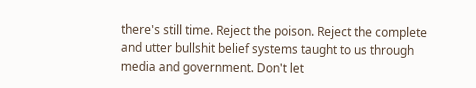there's still time. Reject the poison. Reject the complete and utter bullshit belief systems taught to us through media and government. Don't let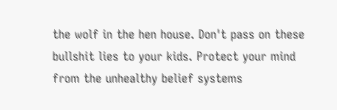the wolf in the hen house. Don't pass on these bullshit lies to your kids. Protect your mind from the unhealthy belief systems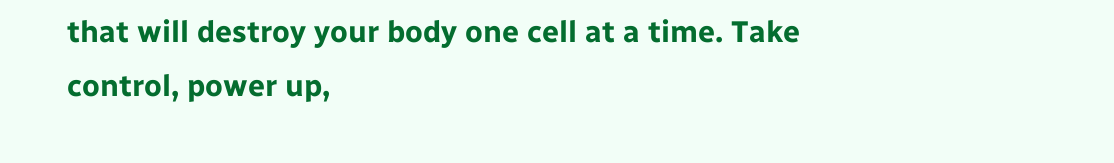that will destroy your body one cell at a time. Take control, power up,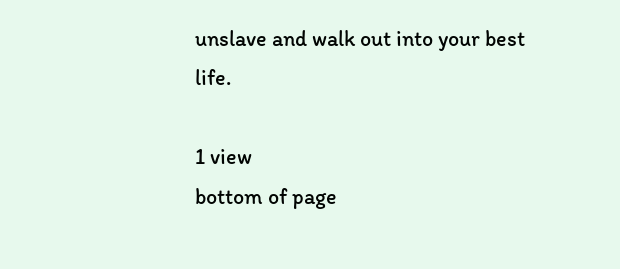unslave and walk out into your best life.

1 view
bottom of page